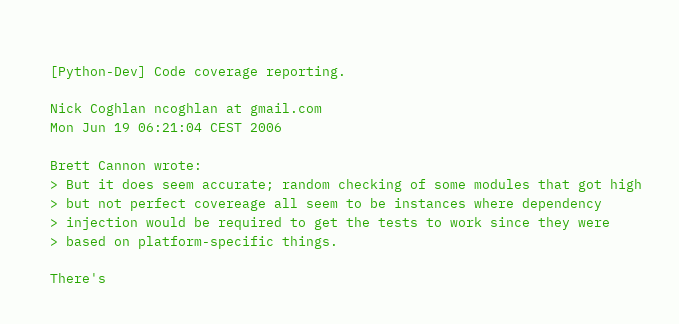[Python-Dev] Code coverage reporting.

Nick Coghlan ncoghlan at gmail.com
Mon Jun 19 06:21:04 CEST 2006

Brett Cannon wrote:
> But it does seem accurate; random checking of some modules that got high
> but not perfect covereage all seem to be instances where dependency
> injection would be required to get the tests to work since they were
> based on platform-specific things.

There's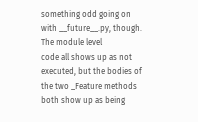something odd going on with __future__.py, though. The module level
code all shows up as not executed, but the bodies of the two _Feature methods
both show up as being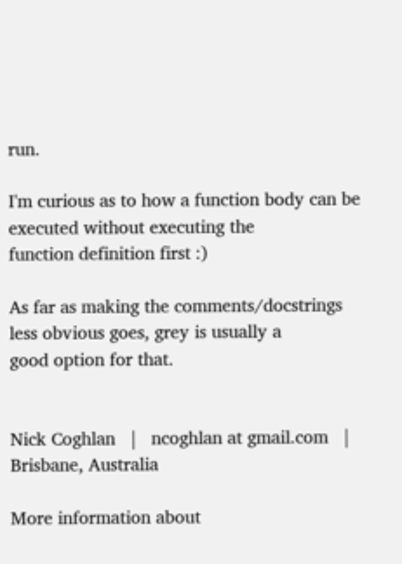run.

I'm curious as to how a function body can be executed without executing the
function definition first :)

As far as making the comments/docstrings less obvious goes, grey is usually a
good option for that.


Nick Coghlan   |   ncoghlan at gmail.com   |   Brisbane, Australia

More information about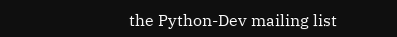the Python-Dev mailing list